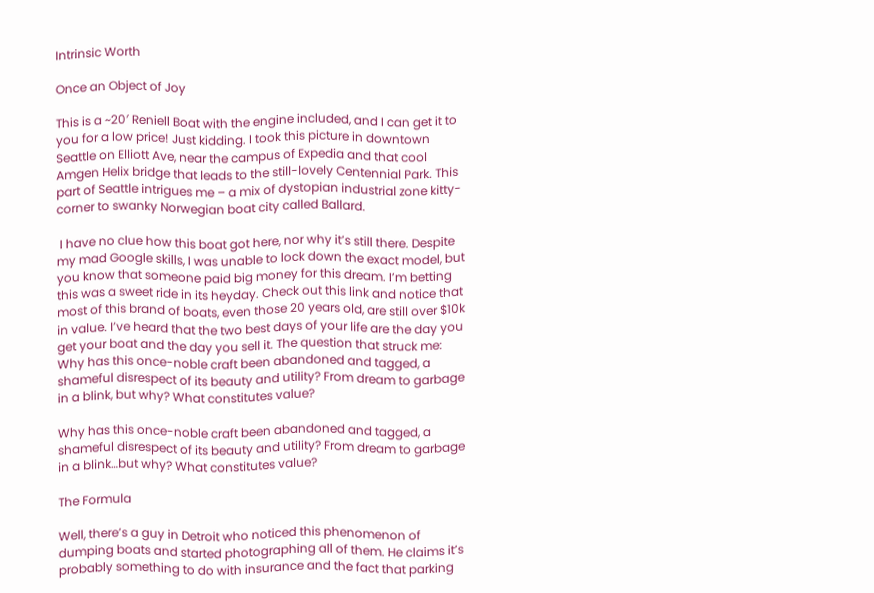Intrinsic Worth

Once an Object of Joy

This is a ~20′ Reniell Boat with the engine included, and I can get it to you for a low price! Just kidding. I took this picture in downtown Seattle on Elliott Ave, near the campus of Expedia and that cool Amgen Helix bridge that leads to the still-lovely Centennial Park. This part of Seattle intrigues me – a mix of dystopian industrial zone kitty-corner to swanky Norwegian boat city called Ballard.

 I have no clue how this boat got here, nor why it’s still there. Despite my mad Google skills, I was unable to lock down the exact model, but you know that someone paid big money for this dream. I’m betting this was a sweet ride in its heyday. Check out this link and notice that most of this brand of boats, even those 20 years old, are still over $10k in value. I’ve heard that the two best days of your life are the day you get your boat and the day you sell it. The question that struck me: Why has this once-noble craft been abandoned and tagged, a shameful disrespect of its beauty and utility? From dream to garbage in a blink, but why? What constitutes value?

Why has this once-noble craft been abandoned and tagged, a shameful disrespect of its beauty and utility? From dream to garbage in a blink…but why? What constitutes value?

The Formula

Well, there’s a guy in Detroit who noticed this phenomenon of dumping boats and started photographing all of them. He claims it’s probably something to do with insurance and the fact that parking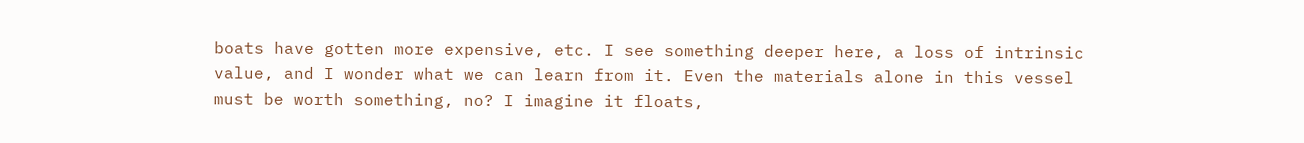boats have gotten more expensive, etc. I see something deeper here, a loss of intrinsic value, and I wonder what we can learn from it. Even the materials alone in this vessel must be worth something, no? I imagine it floats,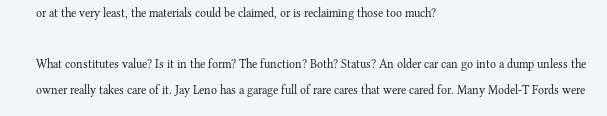or at the very least, the materials could be claimed, or is reclaiming those too much?

What constitutes value? Is it in the form? The function? Both? Status? An older car can go into a dump unless the owner really takes care of it. Jay Leno has a garage full of rare cares that were cared for. Many Model-T Fords were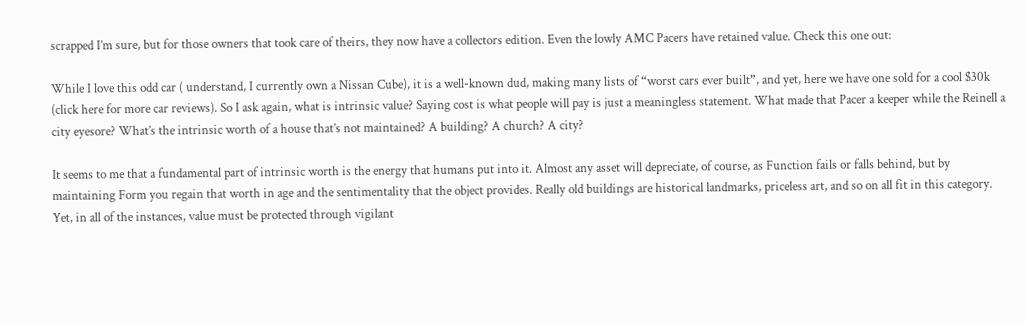scrapped I’m sure, but for those owners that took care of theirs, they now have a collectors edition. Even the lowly AMC Pacers have retained value. Check this one out:

While I love this odd car ( understand, I currently own a Nissan Cube), it is a well-known dud, making many lists of “worst cars ever built”, and yet, here we have one sold for a cool $30k (click here for more car reviews). So I ask again, what is intrinsic value? Saying cost is what people will pay is just a meaningless statement. What made that Pacer a keeper while the Reinell a city eyesore? What’s the intrinsic worth of a house that’s not maintained? A building? A church? A city?

It seems to me that a fundamental part of intrinsic worth is the energy that humans put into it. Almost any asset will depreciate, of course, as Function fails or falls behind, but by maintaining Form you regain that worth in age and the sentimentality that the object provides. Really old buildings are historical landmarks, priceless art, and so on all fit in this category. Yet, in all of the instances, value must be protected through vigilant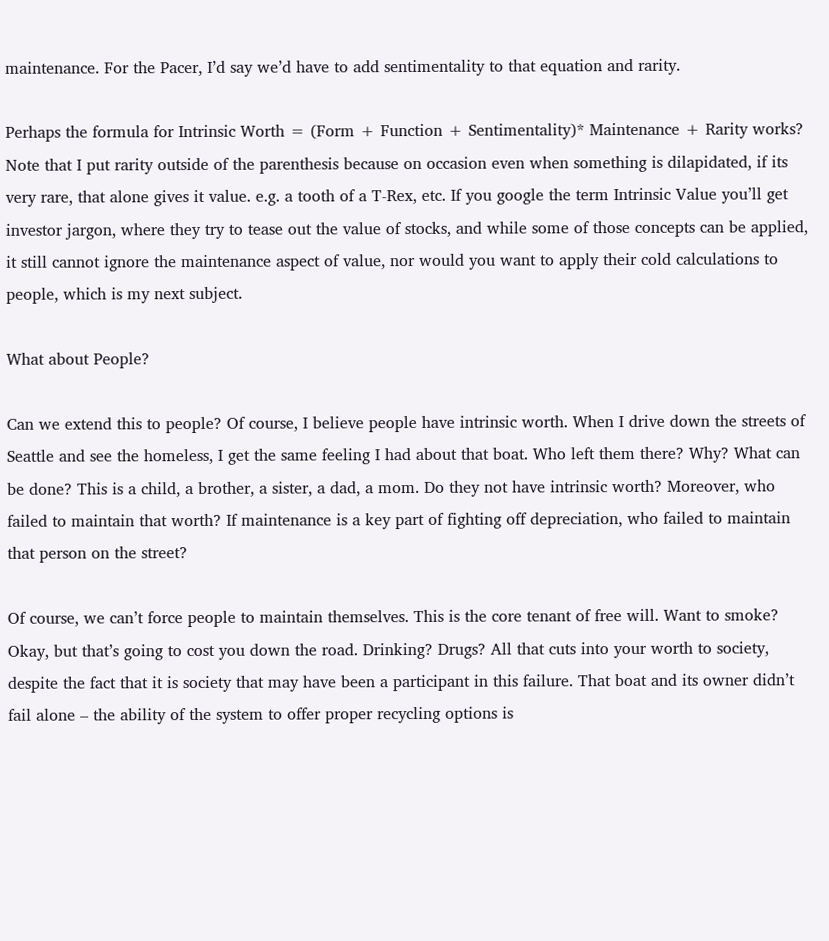maintenance. For the Pacer, I’d say we’d have to add sentimentality to that equation and rarity.

Perhaps the formula for Intrinsic Worth = (Form + Function + Sentimentality)* Maintenance + Rarity works? Note that I put rarity outside of the parenthesis because on occasion even when something is dilapidated, if its very rare, that alone gives it value. e.g. a tooth of a T-Rex, etc. If you google the term Intrinsic Value you’ll get investor jargon, where they try to tease out the value of stocks, and while some of those concepts can be applied, it still cannot ignore the maintenance aspect of value, nor would you want to apply their cold calculations to people, which is my next subject.

What about People?

Can we extend this to people? Of course, I believe people have intrinsic worth. When I drive down the streets of Seattle and see the homeless, I get the same feeling I had about that boat. Who left them there? Why? What can be done? This is a child, a brother, a sister, a dad, a mom. Do they not have intrinsic worth? Moreover, who failed to maintain that worth? If maintenance is a key part of fighting off depreciation, who failed to maintain that person on the street?

Of course, we can’t force people to maintain themselves. This is the core tenant of free will. Want to smoke? Okay, but that’s going to cost you down the road. Drinking? Drugs? All that cuts into your worth to society, despite the fact that it is society that may have been a participant in this failure. That boat and its owner didn’t fail alone – the ability of the system to offer proper recycling options is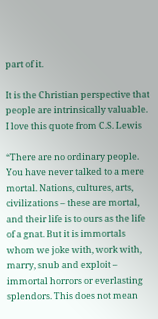part of it.

It is the Christian perspective that people are intrinsically valuable. I love this quote from C.S. Lewis

“There are no ordinary people. You have never talked to a mere mortal. Nations, cultures, arts, civilizations – these are mortal, and their life is to ours as the life of a gnat. But it is immortals whom we joke with, work with, marry, snub and exploit – immortal horrors or everlasting splendors. This does not mean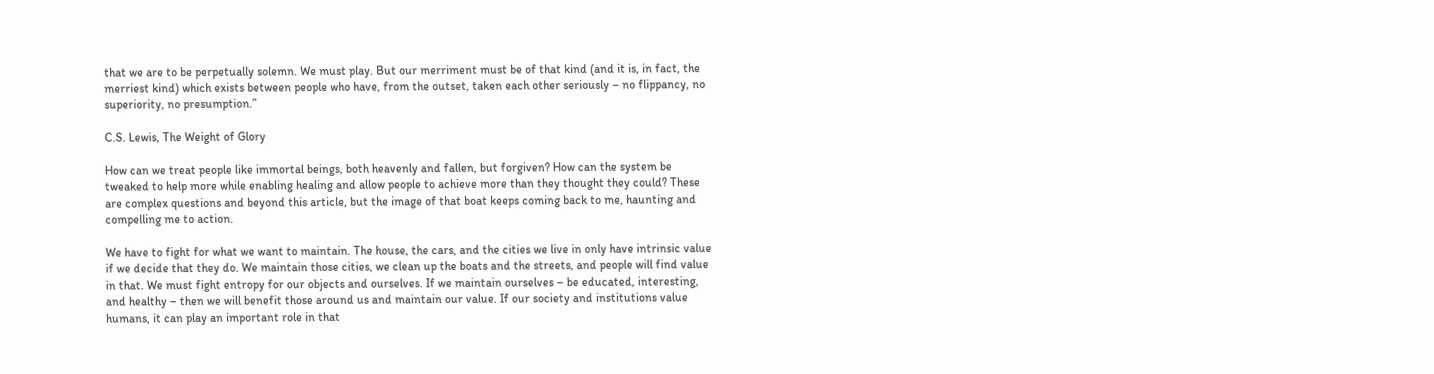that we are to be perpetually solemn. We must play. But our merriment must be of that kind (and it is, in fact, the merriest kind) which exists between people who have, from the outset, taken each other seriously – no flippancy, no superiority, no presumption.”

C.S. Lewis, The Weight of Glory

How can we treat people like immortal beings, both heavenly and fallen, but forgiven? How can the system be tweaked to help more while enabling healing and allow people to achieve more than they thought they could? These are complex questions and beyond this article, but the image of that boat keeps coming back to me, haunting and compelling me to action.

We have to fight for what we want to maintain. The house, the cars, and the cities we live in only have intrinsic value if we decide that they do. We maintain those cities, we clean up the boats and the streets, and people will find value in that. We must fight entropy for our objects and ourselves. If we maintain ourselves – be educated, interesting, and healthy – then we will benefit those around us and maintain our value. If our society and institutions value humans, it can play an important role in that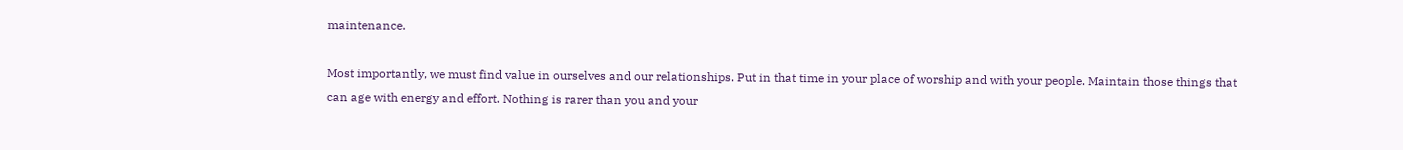maintenance.

Most importantly, we must find value in ourselves and our relationships. Put in that time in your place of worship and with your people. Maintain those things that can age with energy and effort. Nothing is rarer than you and your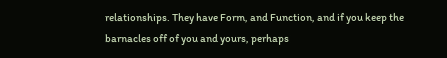relationships. They have Form, and Function, and if you keep the barnacles off of you and yours, perhaps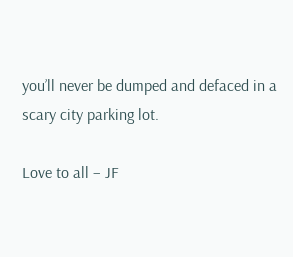you’ll never be dumped and defaced in a scary city parking lot.

Love to all – JF